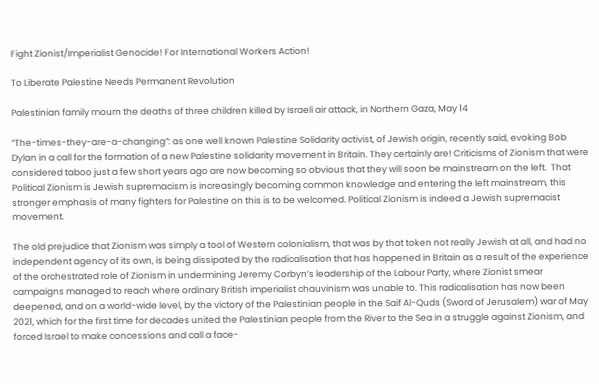Fight Zionist/Imperialist Genocide! For International Workers Action!

To Liberate Palestine Needs Permanent Revolution

Palestinian family mourn the deaths of three children killed by Israeli air attack, in Northern Gaza, May 14

“The-times-they-are-a-changing”: as one well known Palestine Solidarity activist, of Jewish origin, recently said, evoking Bob Dylan in a call for the formation of a new Palestine solidarity movement in Britain. They certainly are! Criticisms of Zionism that were considered taboo just a few short years ago are now becoming so obvious that they will soon be mainstream on the left.  That Political Zionism is Jewish supremacism is increasingly becoming common knowledge and entering the left mainstream, this stronger emphasis of many fighters for Palestine on this is to be welcomed. Political Zionism is indeed a Jewish supremacist movement.

The old prejudice that Zionism was simply a tool of Western colonialism, that was by that token not really Jewish at all, and had no independent agency of its own, is being dissipated by the radicalisation that has happened in Britain as a result of the experience of the orchestrated role of Zionism in undermining Jeremy Corbyn’s leadership of the Labour Party, where Zionist smear campaigns managed to reach where ordinary British imperialist chauvinism was unable to. This radicalisation has now been deepened, and on a world-wide level, by the victory of the Palestinian people in the Saif Al-Quds (Sword of Jerusalem) war of May 2021, which for the first time for decades united the Palestinian people from the River to the Sea in a struggle against Zionism, and forced Israel to make concessions and call a face-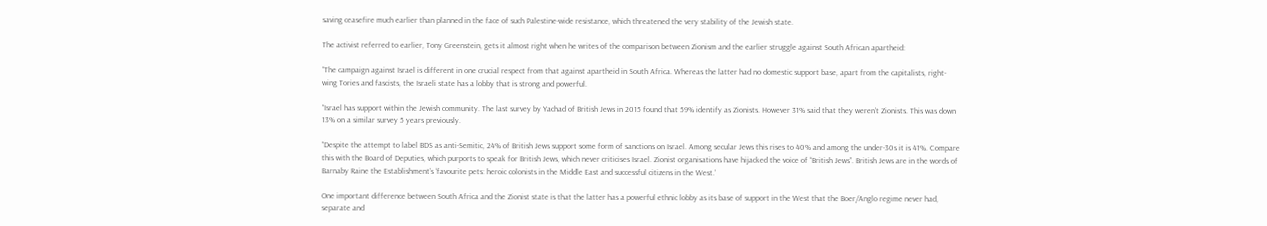saving ceasefire much earlier than planned in the face of such Palestine-wide resistance, which threatened the very stability of the Jewish state.

The activist referred to earlier, Tony Greenstein, gets it almost right when he writes of the comparison between Zionism and the earlier struggle against South African apartheid:

“The campaign against Israel is different in one crucial respect from that against apartheid in South Africa. Whereas the latter had no domestic support base, apart from the capitalists, right-wing Tories and fascists, the Israeli state has a lobby that is strong and powerful.

“Israel has support within the Jewish community. The last survey by Yachad of British Jews in 2015 found that 59% identify as Zionists. However 31% said that they weren’t Zionists. This was down 13% on a similar survey 5 years previously.

“Despite the attempt to label BDS as anti-Semitic, 24% of British Jews support some form of sanctions on Israel. Among secular Jews this rises to 40% and among the under-30s it is 41%. Compare this with the Board of Deputies, which purports to speak for British Jews, which never criticises Israel. Zionist organisations have hijacked the voice of “British Jews”. British Jews are in the words of Barnaby Raine the Establishment’s ‘favourite pets: heroic colonists in the Middle East and successful citizens in the West.’

One important difference between South Africa and the Zionist state is that the latter has a powerful ethnic lobby as its base of support in the West that the Boer/Anglo regime never had, separate and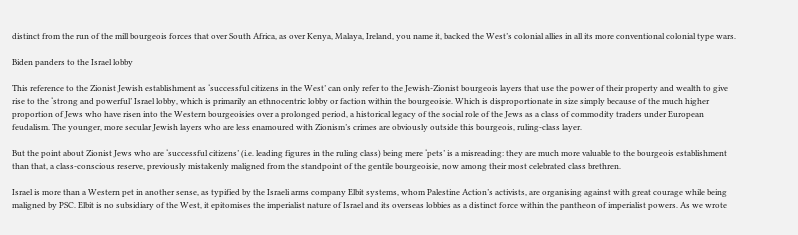distinct from the run of the mill bourgeois forces that over South Africa, as over Kenya, Malaya, Ireland, you name it, backed the West’s colonial allies in all its more conventional colonial type wars.

Biden panders to the Israel lobby

This reference to the Zionist Jewish establishment as ‘successful citizens in the West’ can only refer to the Jewish-Zionist bourgeois layers that use the power of their property and wealth to give rise to the ‘strong and powerful’ Israel lobby, which is primarily an ethnocentric lobby or faction within the bourgeoisie. Which is disproportionate in size simply because of the much higher proportion of Jews who have risen into the Western bourgeoisies over a prolonged period, a historical legacy of the social role of the Jews as a class of commodity traders under European feudalism. The younger, more secular Jewish layers who are less enamoured with Zionism’s crimes are obviously outside this bourgeois, ruling-class layer.

But the point about Zionist Jews who are ‘successful citizens’ (i.e. leading figures in the ruling class) being mere ‘pets’ is a misreading: they are much more valuable to the bourgeois establishment than that, a class-conscious reserve, previously mistakenly maligned from the standpoint of the gentile bourgeoisie, now among their most celebrated class brethren.

Israel is more than a Western pet in another sense, as typified by the Israeli arms company Elbit systems, whom Palestine Action’s activists, are organising against with great courage while being maligned by PSC. Elbit is no subsidiary of the West, it epitomises the imperialist nature of Israel and its overseas lobbies as a distinct force within the pantheon of imperialist powers. As we wrote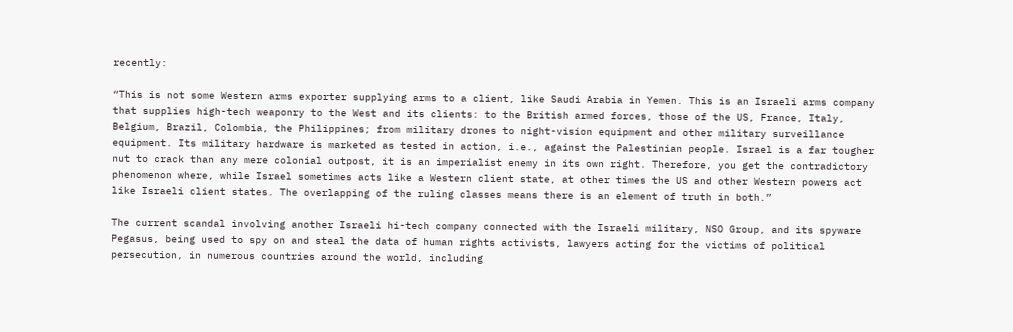recently:

“This is not some Western arms exporter supplying arms to a client, like Saudi Arabia in Yemen. This is an Israeli arms company that supplies high-tech weaponry to the West and its clients: to the British armed forces, those of the US, France, Italy, Belgium, Brazil, Colombia, the Philippines; from military drones to night-vision equipment and other military surveillance equipment. Its military hardware is marketed as tested in action, i.e., against the Palestinian people. Israel is a far tougher nut to crack than any mere colonial outpost, it is an imperialist enemy in its own right. Therefore, you get the contradictory phenomenon where, while Israel sometimes acts like a Western client state, at other times the US and other Western powers act like Israeli client states. The overlapping of the ruling classes means there is an element of truth in both.”

The current scandal involving another Israeli hi-tech company connected with the Israeli military, NSO Group, and its spyware Pegasus, being used to spy on and steal the data of human rights activists, lawyers acting for the victims of political persecution, in numerous countries around the world, including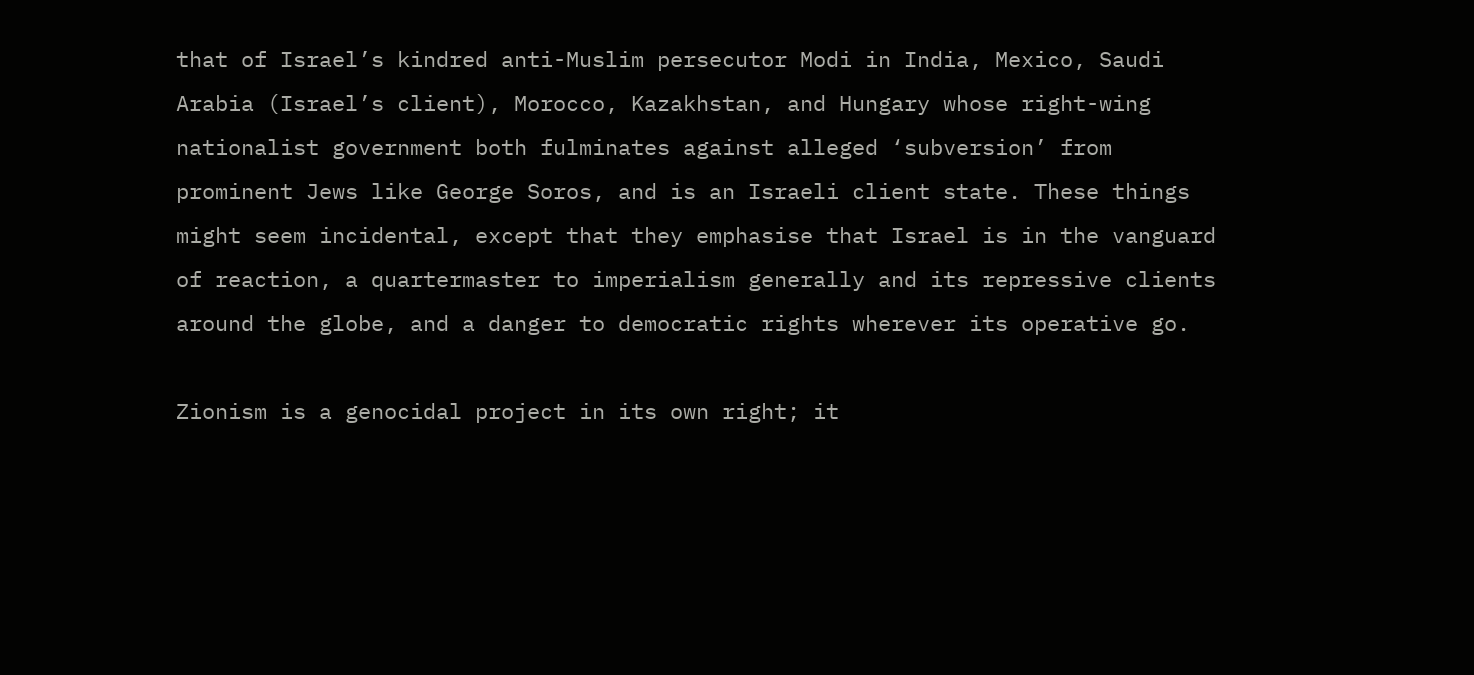that of Israel’s kindred anti-Muslim persecutor Modi in India, Mexico, Saudi Arabia (Israel’s client), Morocco, Kazakhstan, and Hungary whose right-wing nationalist government both fulminates against alleged ‘subversion’ from prominent Jews like George Soros, and is an Israeli client state. These things might seem incidental, except that they emphasise that Israel is in the vanguard of reaction, a quartermaster to imperialism generally and its repressive clients around the globe, and a danger to democratic rights wherever its operative go.

Zionism is a genocidal project in its own right; it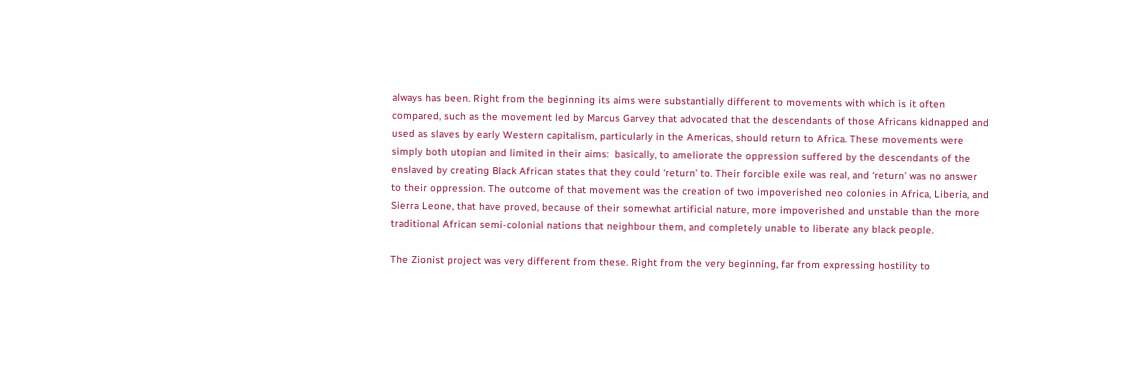always has been. Right from the beginning its aims were substantially different to movements with which is it often compared, such as the movement led by Marcus Garvey that advocated that the descendants of those Africans kidnapped and used as slaves by early Western capitalism, particularly in the Americas, should return to Africa. These movements were simply both utopian and limited in their aims:  basically, to ameliorate the oppression suffered by the descendants of the enslaved by creating Black African states that they could ‘return’ to. Their forcible exile was real, and ‘return’ was no answer to their oppression. The outcome of that movement was the creation of two impoverished neo colonies in Africa, Liberia, and Sierra Leone, that have proved, because of their somewhat artificial nature, more impoverished and unstable than the more traditional African semi-colonial nations that neighbour them, and completely unable to liberate any black people.

The Zionist project was very different from these. Right from the very beginning, far from expressing hostility to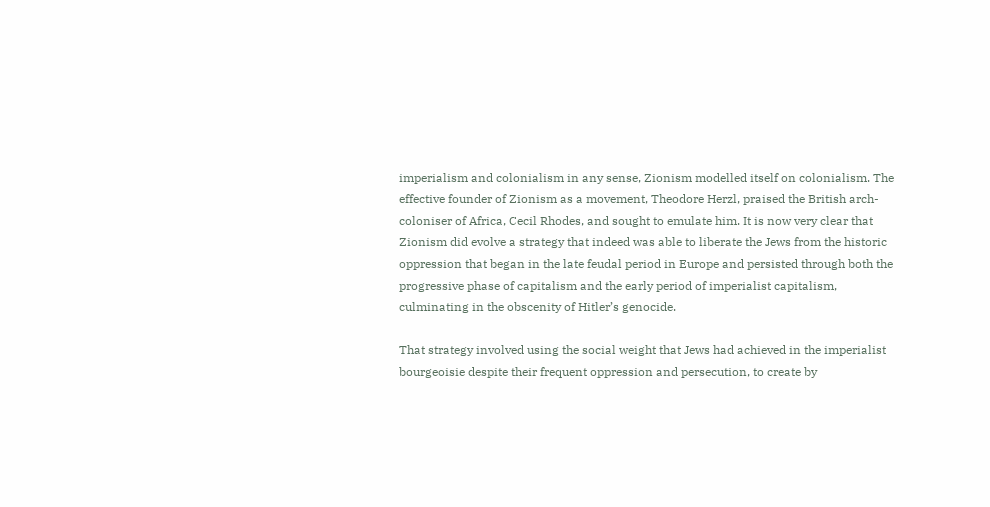imperialism and colonialism in any sense, Zionism modelled itself on colonialism. The effective founder of Zionism as a movement, Theodore Herzl, praised the British arch-coloniser of Africa, Cecil Rhodes, and sought to emulate him. It is now very clear that Zionism did evolve a strategy that indeed was able to liberate the Jews from the historic oppression that began in the late feudal period in Europe and persisted through both the progressive phase of capitalism and the early period of imperialist capitalism, culminating in the obscenity of Hitler’s genocide.

That strategy involved using the social weight that Jews had achieved in the imperialist bourgeoisie despite their frequent oppression and persecution, to create by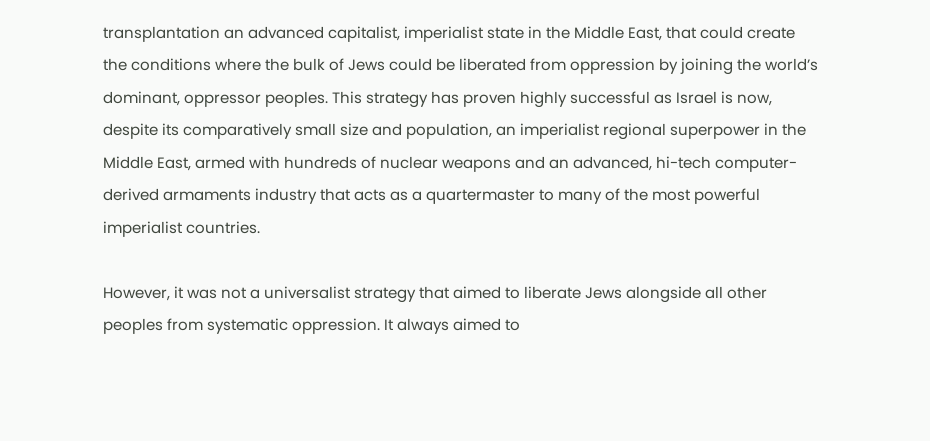transplantation an advanced capitalist, imperialist state in the Middle East, that could create the conditions where the bulk of Jews could be liberated from oppression by joining the world’s dominant, oppressor peoples. This strategy has proven highly successful as Israel is now, despite its comparatively small size and population, an imperialist regional superpower in the Middle East, armed with hundreds of nuclear weapons and an advanced, hi-tech computer-derived armaments industry that acts as a quartermaster to many of the most powerful imperialist countries.

However, it was not a universalist strategy that aimed to liberate Jews alongside all other peoples from systematic oppression. It always aimed to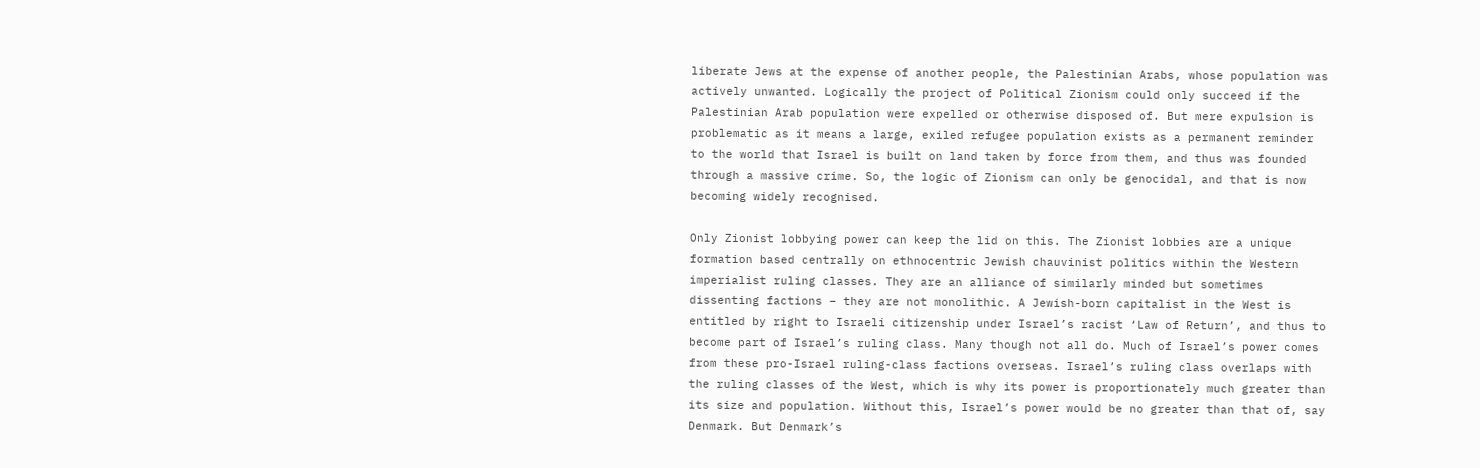liberate Jews at the expense of another people, the Palestinian Arabs, whose population was actively unwanted. Logically the project of Political Zionism could only succeed if the Palestinian Arab population were expelled or otherwise disposed of. But mere expulsion is problematic as it means a large, exiled refugee population exists as a permanent reminder to the world that Israel is built on land taken by force from them, and thus was founded through a massive crime. So, the logic of Zionism can only be genocidal, and that is now becoming widely recognised.

Only Zionist lobbying power can keep the lid on this. The Zionist lobbies are a unique formation based centrally on ethnocentric Jewish chauvinist politics within the Western imperialist ruling classes. They are an alliance of similarly minded but sometimes dissenting factions – they are not monolithic. A Jewish-born capitalist in the West is entitled by right to Israeli citizenship under Israel’s racist ‘Law of Return’, and thus to become part of Israel’s ruling class. Many though not all do. Much of Israel’s power comes from these pro-Israel ruling-class factions overseas. Israel’s ruling class overlaps with the ruling classes of the West, which is why its power is proportionately much greater than its size and population. Without this, Israel’s power would be no greater than that of, say Denmark. But Denmark’s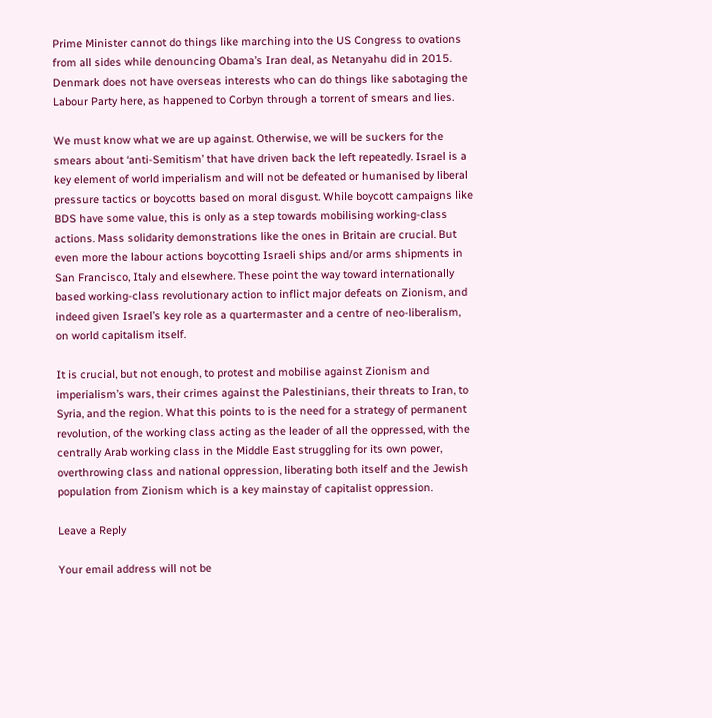Prime Minister cannot do things like marching into the US Congress to ovations from all sides while denouncing Obama’s Iran deal, as Netanyahu did in 2015. Denmark does not have overseas interests who can do things like sabotaging the Labour Party here, as happened to Corbyn through a torrent of smears and lies.

We must know what we are up against. Otherwise, we will be suckers for the smears about ‘anti-Semitism’ that have driven back the left repeatedly. Israel is a key element of world imperialism and will not be defeated or humanised by liberal pressure tactics or boycotts based on moral disgust. While boycott campaigns like BDS have some value, this is only as a step towards mobilising working-class actions. Mass solidarity demonstrations like the ones in Britain are crucial. But even more the labour actions boycotting Israeli ships and/or arms shipments in San Francisco, Italy and elsewhere. These point the way toward internationally based working-class revolutionary action to inflict major defeats on Zionism, and indeed given Israel’s key role as a quartermaster and a centre of neo-liberalism, on world capitalism itself.

It is crucial, but not enough, to protest and mobilise against Zionism and imperialism’s wars, their crimes against the Palestinians, their threats to Iran, to Syria, and the region. What this points to is the need for a strategy of permanent revolution, of the working class acting as the leader of all the oppressed, with the centrally Arab working class in the Middle East struggling for its own power, overthrowing class and national oppression, liberating both itself and the Jewish population from Zionism which is a key mainstay of capitalist oppression.

Leave a Reply

Your email address will not be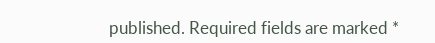published. Required fields are marked *